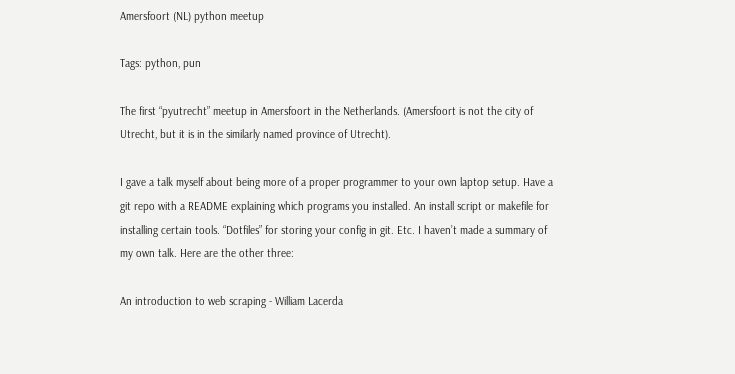Amersfoort (NL) python meetup

Tags: python, pun

The first “pyutrecht” meetup in Amersfoort in the Netherlands. (Amersfoort is not the city of Utrecht, but it is in the similarly named province of Utrecht).

I gave a talk myself about being more of a proper programmer to your own laptop setup. Have a git repo with a README explaining which programs you installed. An install script or makefile for installing certain tools. “Dotfiles” for storing your config in git. Etc. I haven’t made a summary of my own talk. Here are the other three:

An introduction to web scraping - William Lacerda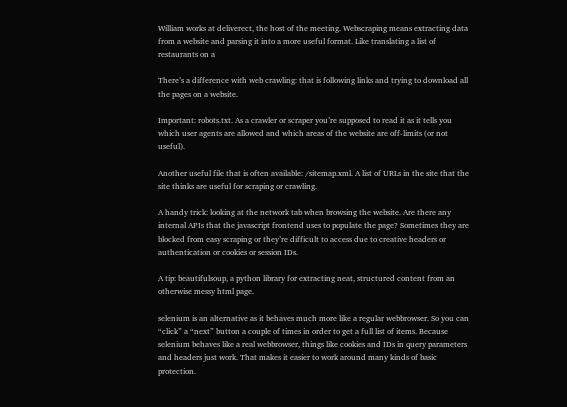William works at deliverect, the host of the meeting. Webscraping means extracting data from a website and parsing it into a more useful format. Like translating a list of restaurants on a

There’s a difference with web crawling: that is following links and trying to download all the pages on a website.

Important: robots.txt. As a crawler or scraper you’re supposed to read it as it tells you which user agents are allowed and which areas of the website are off-limits (or not useful).

Another useful file that is often available: /sitemap.xml. A list of URLs in the site that the site thinks are useful for scraping or crawling.

A handy trick: looking at the network tab when browsing the website. Are there any internal APIs that the javascript frontend uses to populate the page? Sometimes they are blocked from easy scraping or they’re difficult to access due to creative headers or authentication or cookies or session IDs.

A tip: beautifulsoup, a python library for extracting neat, structured content from an otherwise messy html page.

selenium is an alternative as it behaves much more like a regular webbrowser. So you can “click” a “next” button a couple of times in order to get a full list of items. Because selenium behaves like a real webbrowser, things like cookies and IDs in query parameters and headers just work. That makes it easier to work around many kinds of basic protection.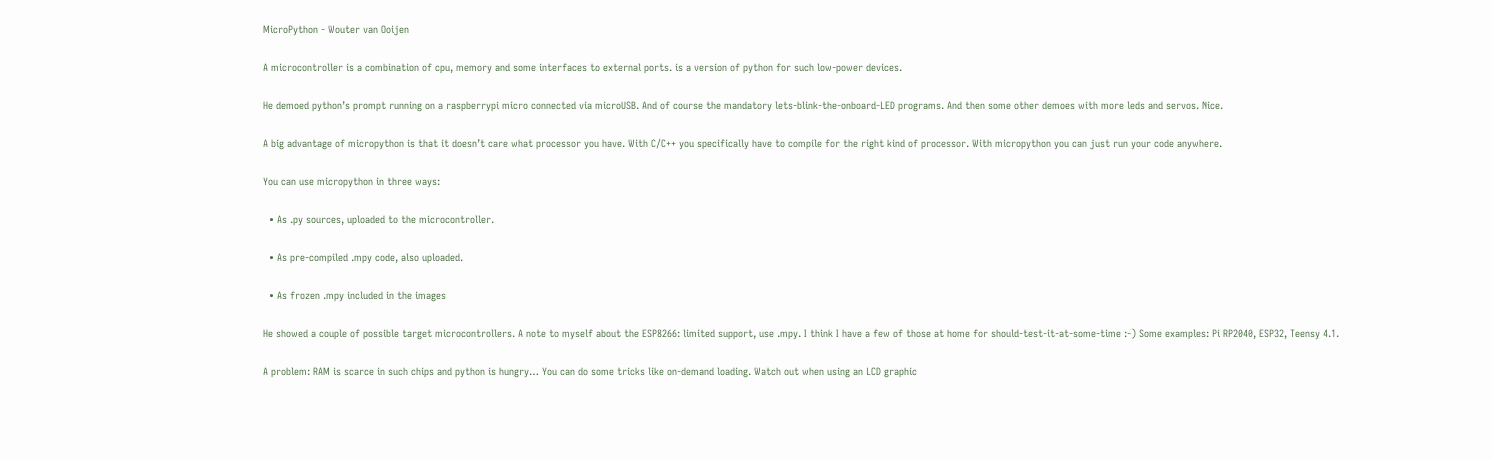MicroPython - Wouter van Ooijen

A microcontroller is a combination of cpu, memory and some interfaces to external ports. is a version of python for such low-power devices.

He demoed python’s prompt running on a raspberrypi micro connected via microUSB. And of course the mandatory lets-blink-the-onboard-LED programs. And then some other demoes with more leds and servos. Nice.

A big advantage of micropython is that it doesn’t care what processor you have. With C/C++ you specifically have to compile for the right kind of processor. With micropython you can just run your code anywhere.

You can use micropython in three ways:

  • As .py sources, uploaded to the microcontroller.

  • As pre-compiled .mpy code, also uploaded.

  • As frozen .mpy included in the images

He showed a couple of possible target microcontrollers. A note to myself about the ESP8266: limited support, use .mpy. I think I have a few of those at home for should-test-it-at-some-time :-) Some examples: Pi RP2040, ESP32, Teensy 4.1.

A problem: RAM is scarce in such chips and python is hungry… You can do some tricks like on-demand loading. Watch out when using an LCD graphic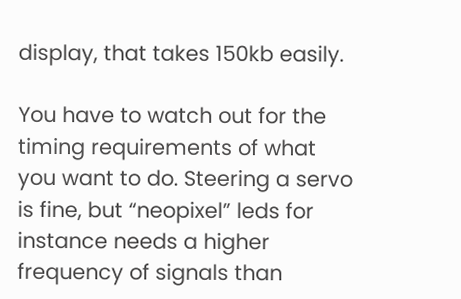display, that takes 150kb easily.

You have to watch out for the timing requirements of what you want to do. Steering a servo is fine, but “neopixel” leds for instance needs a higher frequency of signals than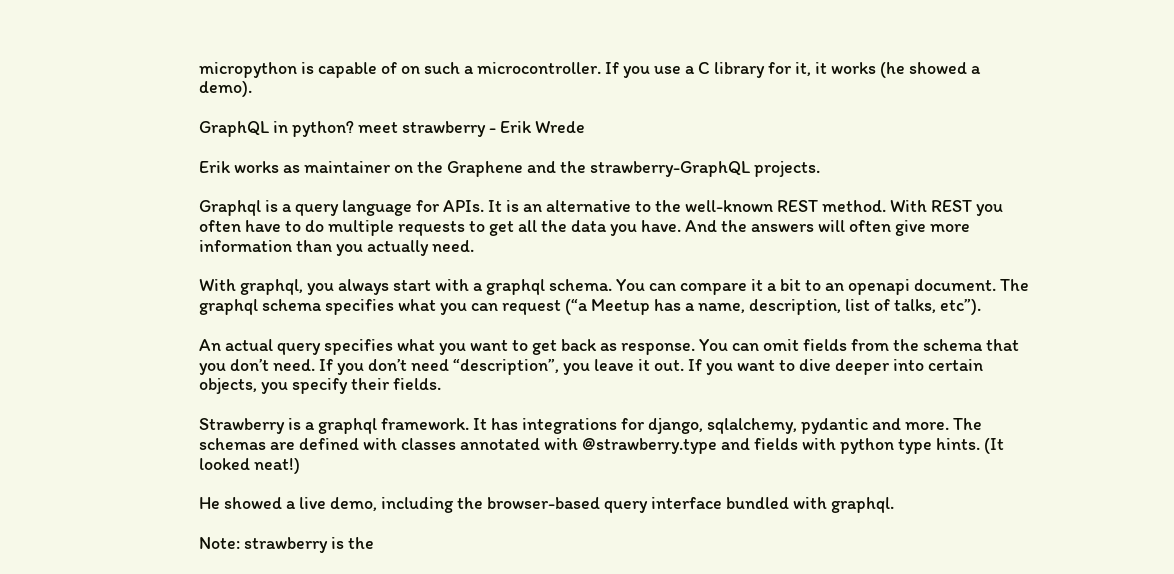micropython is capable of on such a microcontroller. If you use a C library for it, it works (he showed a demo).

GraphQL in python? meet strawberry - Erik Wrede

Erik works as maintainer on the Graphene and the strawberry-GraphQL projects.

Graphql is a query language for APIs. It is an alternative to the well-known REST method. With REST you often have to do multiple requests to get all the data you have. And the answers will often give more information than you actually need.

With graphql, you always start with a graphql schema. You can compare it a bit to an openapi document. The graphql schema specifies what you can request (“a Meetup has a name, description, list of talks, etc”).

An actual query specifies what you want to get back as response. You can omit fields from the schema that you don’t need. If you don’t need “description”, you leave it out. If you want to dive deeper into certain objects, you specify their fields.

Strawberry is a graphql framework. It has integrations for django, sqlalchemy, pydantic and more. The schemas are defined with classes annotated with @strawberry.type and fields with python type hints. (It looked neat!)

He showed a live demo, including the browser-based query interface bundled with graphql.

Note: strawberry is the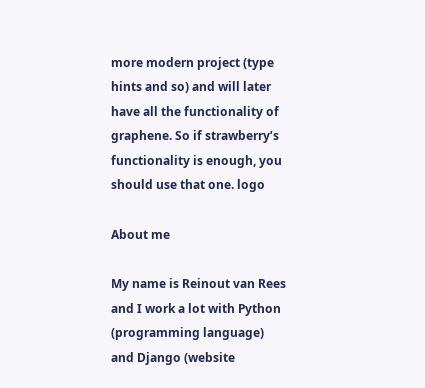more modern project (type hints and so) and will later have all the functionality of graphene. So if strawberry’s functionality is enough, you should use that one. logo

About me

My name is Reinout van Rees and I work a lot with Python (programming language) and Django (website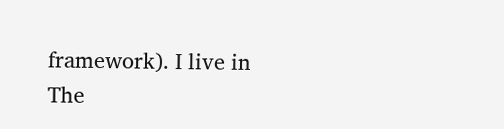framework). I live in The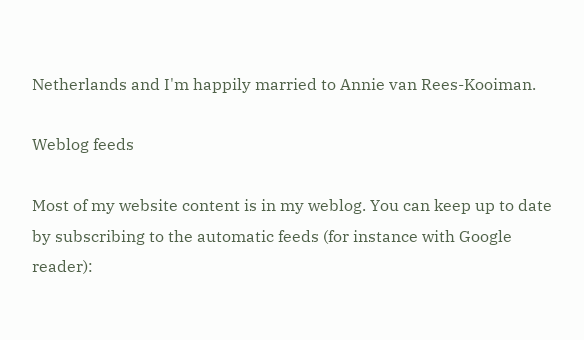Netherlands and I'm happily married to Annie van Rees-Kooiman.

Weblog feeds

Most of my website content is in my weblog. You can keep up to date by subscribing to the automatic feeds (for instance with Google reader):